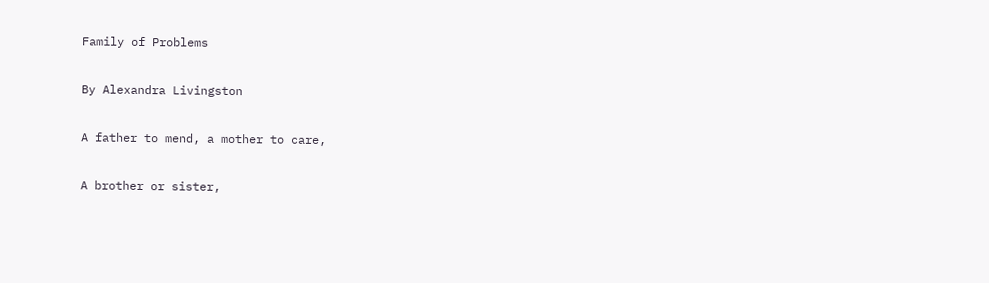Family of Problems

By Alexandra Livingston

A father to mend, a mother to care,

A brother or sister,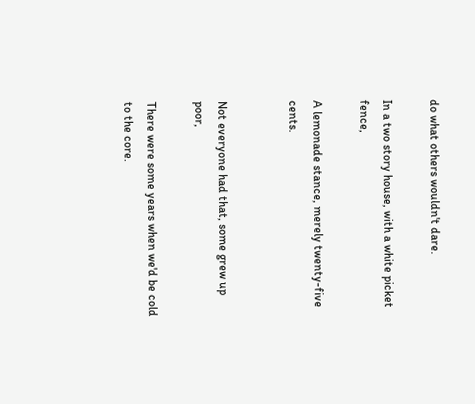do what others wouldn't dare.

In a two story house, with a white picket fence,

A lemonade stance, merely twenty-five cents.


Not everyone had that, some grew up poor,

There were some years when we'd be cold to the core.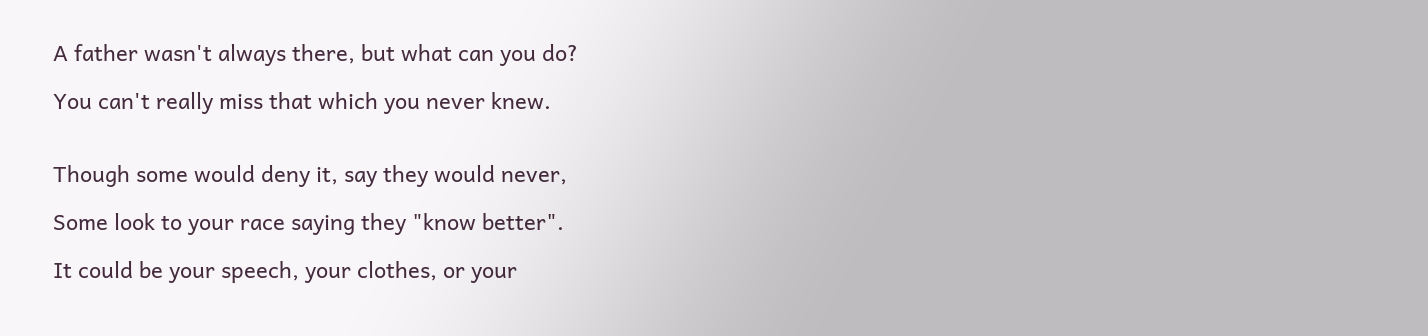A father wasn't always there, but what can you do?

You can't really miss that which you never knew.


Though some would deny it, say they would never,

Some look to your race saying they "know better".

It could be your speech, your clothes, or your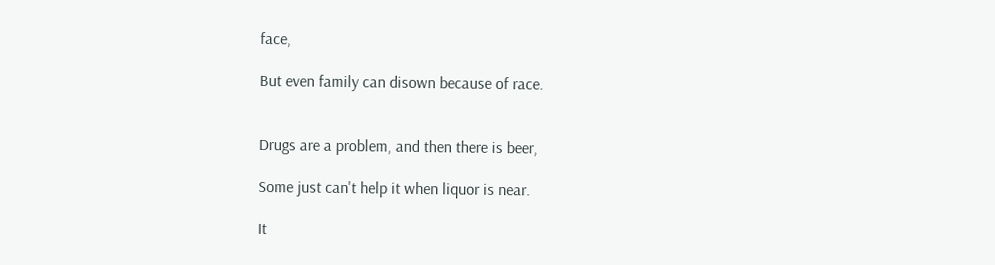face,

But even family can disown because of race.


Drugs are a problem, and then there is beer,

Some just can't help it when liquor is near.

It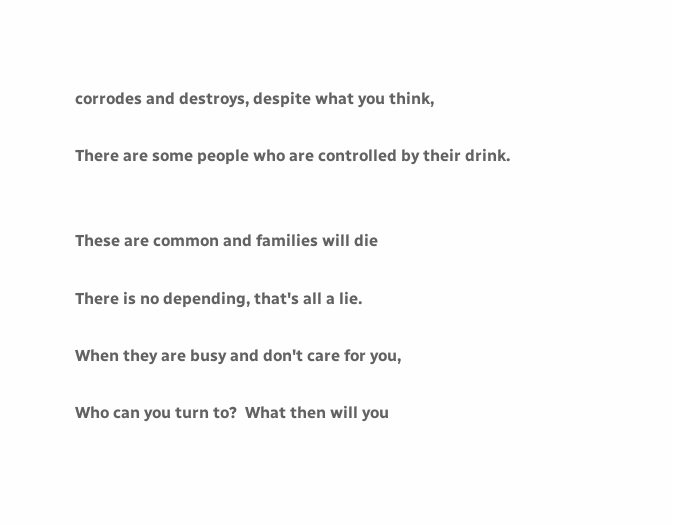corrodes and destroys, despite what you think,

There are some people who are controlled by their drink.


These are common and families will die

There is no depending, that's all a lie.

When they are busy and don't care for you,

Who can you turn to?  What then will you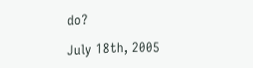do?

July 18th, 2005